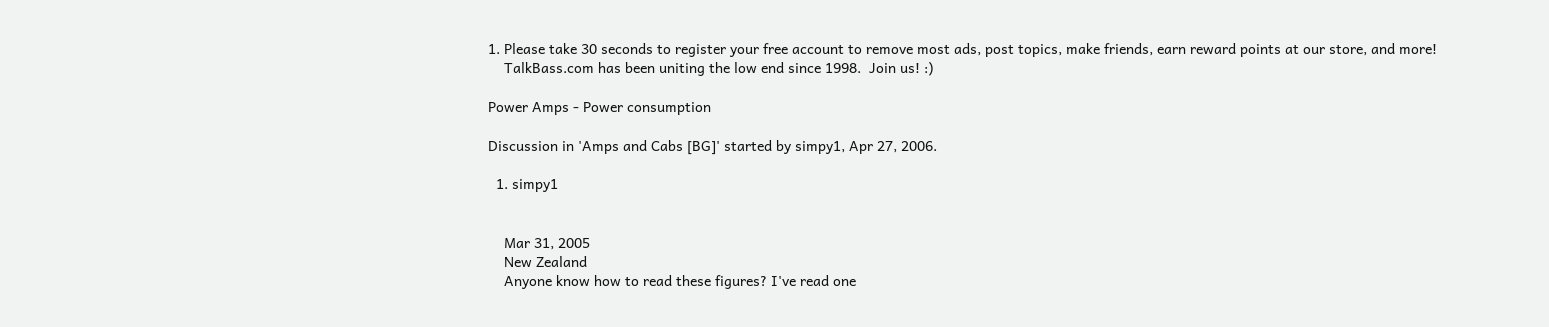1. Please take 30 seconds to register your free account to remove most ads, post topics, make friends, earn reward points at our store, and more!
    TalkBass.com has been uniting the low end since 1998.  Join us! :)

Power Amps - Power consumption

Discussion in 'Amps and Cabs [BG]' started by simpy1, Apr 27, 2006.

  1. simpy1


    Mar 31, 2005
    New Zealand
    Anyone know how to read these figures? I've read one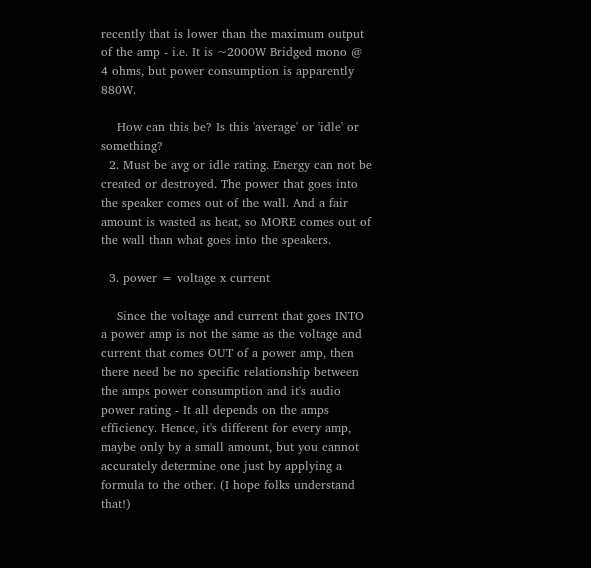recently that is lower than the maximum output of the amp - i.e. It is ~2000W Bridged mono @ 4 ohms, but power consumption is apparently 880W.

    How can this be? Is this 'average' or 'idle' or something?
  2. Must be avg or idle rating. Energy can not be created or destroyed. The power that goes into the speaker comes out of the wall. And a fair amount is wasted as heat, so MORE comes out of the wall than what goes into the speakers.

  3. power = voltage x current

    Since the voltage and current that goes INTO a power amp is not the same as the voltage and current that comes OUT of a power amp, then there need be no specific relationship between the amps power consumption and it's audio power rating - It all depends on the amps efficiency. Hence, it's different for every amp, maybe only by a small amount, but you cannot accurately determine one just by applying a formula to the other. (I hope folks understand that!)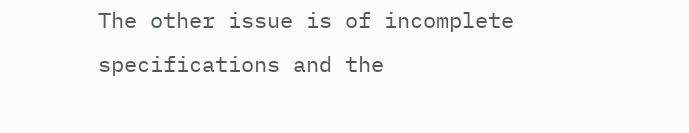The other issue is of incomplete specifications and the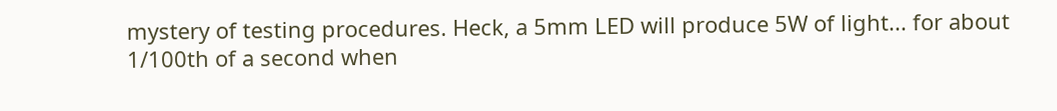mystery of testing procedures. Heck, a 5mm LED will produce 5W of light... for about 1/100th of a second when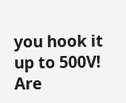you hook it up to 500V! Are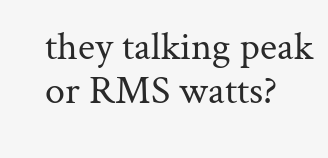they talking peak or RMS watts?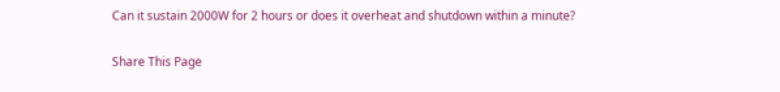Can it sustain 2000W for 2 hours or does it overheat and shutdown within a minute?

Share This Page